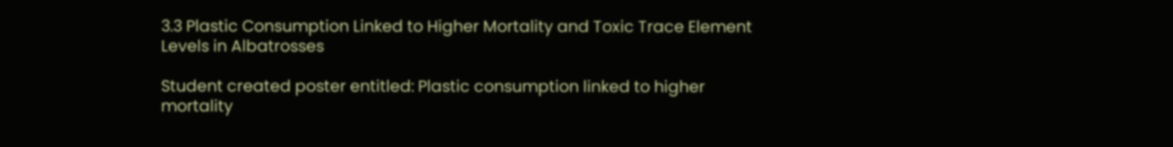3.3 Plastic Consumption Linked to Higher Mortality and Toxic Trace Element Levels in Albatrosses

Student created poster entitled: Plastic consumption linked to higher mortality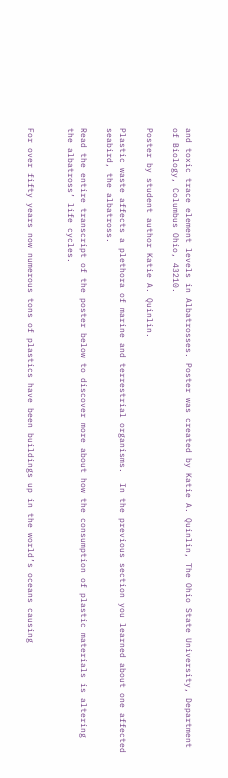and toxic trace element levels in Albatrosses. Poster was created by Katie A. Quinlin, The Ohio State University, Department of Biology, Columbus Ohio, 43210.

Poster by student author Katie A. Quinlin.

Plastic waste affects a plethora of marine and terrestrial organisms.  In the previous section you learned about one affected seabird, the albatross.

Read the entire transcript of the poster below to discover more about how the consumption of plastic materials is altering the albatross’ life cycles.


For over fifty years now numerous tons of plastics have been buildings up in the world’s oceans causing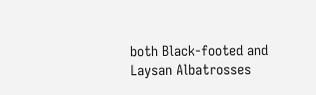both Black-footed and Laysan Albatrosses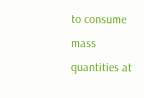to consume mass quantities at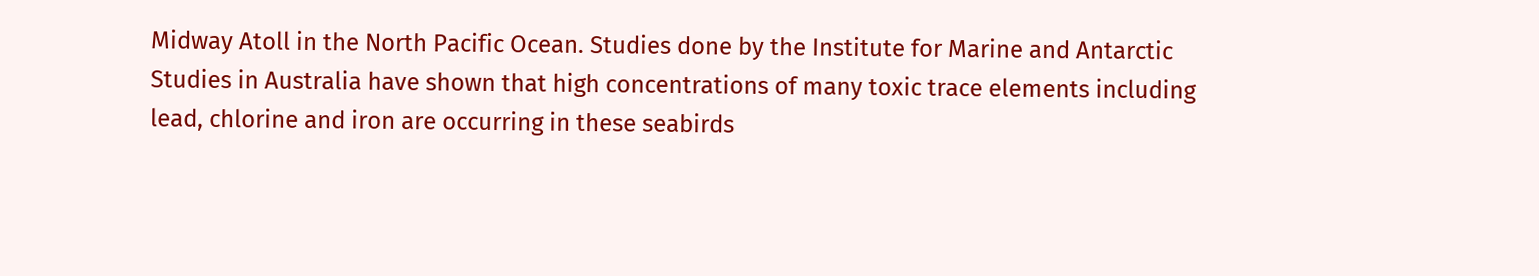Midway Atoll in the North Pacific Ocean. Studies done by the Institute for Marine and Antarctic Studies in Australia have shown that high concentrations of many toxic trace elements including lead, chlorine and iron are occurring in these seabirds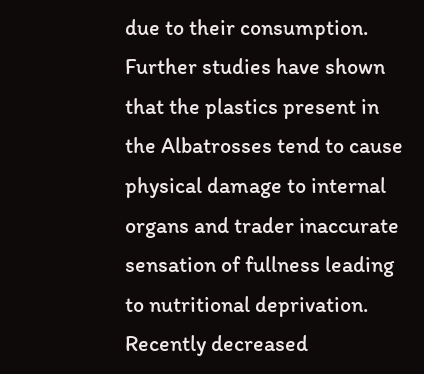due to their consumption. Further studies have shown that the plastics present in the Albatrosses tend to cause physical damage to internal organs and trader inaccurate sensation of fullness leading to nutritional deprivation. Recently decreased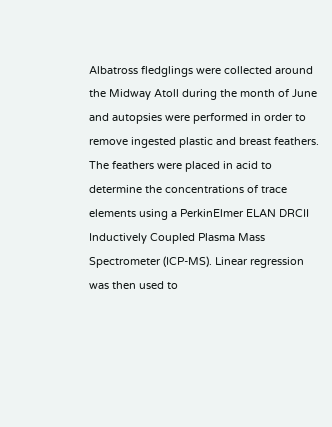Albatross fledglings were collected around the Midway Atoll during the month of June and autopsies were performed in order to remove ingested plastic and breast feathers. The feathers were placed in acid to determine the concentrations of trace elements using a PerkinElmer ELAN DRCII Inductively Coupled Plasma Mass Spectrometer (ICP-MS). Linear regression was then used to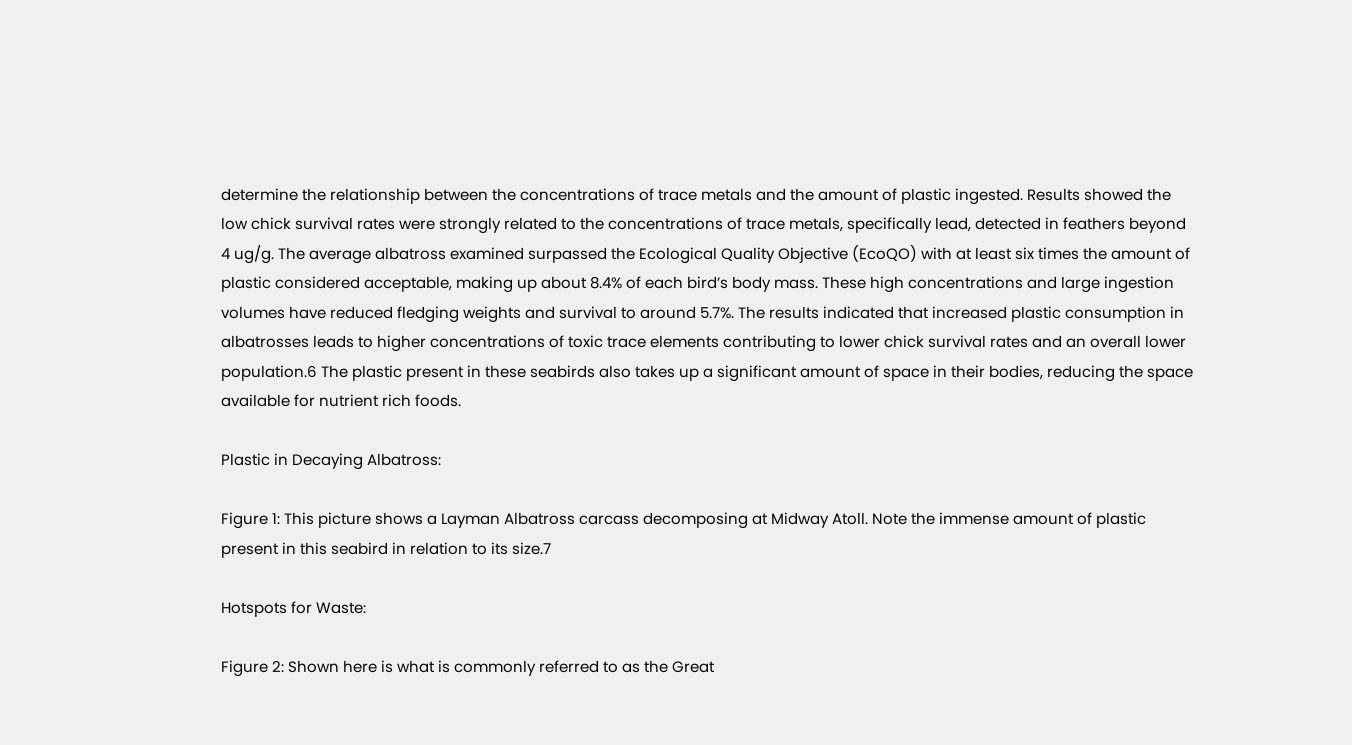determine the relationship between the concentrations of trace metals and the amount of plastic ingested. Results showed the low chick survival rates were strongly related to the concentrations of trace metals, specifically lead, detected in feathers beyond 4 ug/g. The average albatross examined surpassed the Ecological Quality Objective (EcoQO) with at least six times the amount of plastic considered acceptable, making up about 8.4% of each bird’s body mass. These high concentrations and large ingestion volumes have reduced fledging weights and survival to around 5.7%. The results indicated that increased plastic consumption in albatrosses leads to higher concentrations of toxic trace elements contributing to lower chick survival rates and an overall lower population.6 The plastic present in these seabirds also takes up a significant amount of space in their bodies, reducing the space available for nutrient rich foods.

Plastic in Decaying Albatross:

Figure 1: This picture shows a Layman Albatross carcass decomposing at Midway Atoll. Note the immense amount of plastic present in this seabird in relation to its size.7

Hotspots for Waste:

Figure 2: Shown here is what is commonly referred to as the Great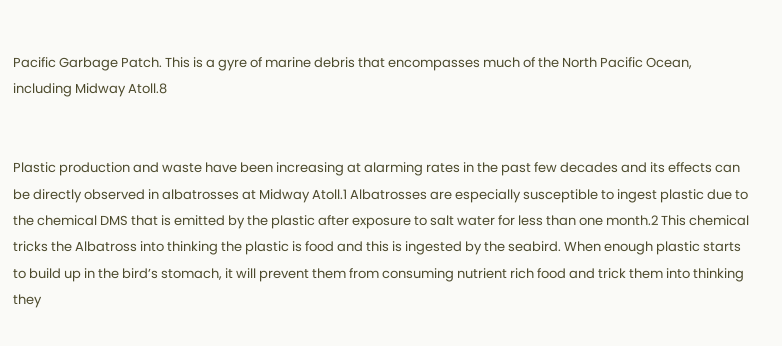Pacific Garbage Patch. This is a gyre of marine debris that encompasses much of the North Pacific Ocean, including Midway Atoll.8


Plastic production and waste have been increasing at alarming rates in the past few decades and its effects can be directly observed in albatrosses at Midway Atoll.1 Albatrosses are especially susceptible to ingest plastic due to the chemical DMS that is emitted by the plastic after exposure to salt water for less than one month.2 This chemical tricks the Albatross into thinking the plastic is food and this is ingested by the seabird. When enough plastic starts to build up in the bird’s stomach, it will prevent them from consuming nutrient rich food and trick them into thinking they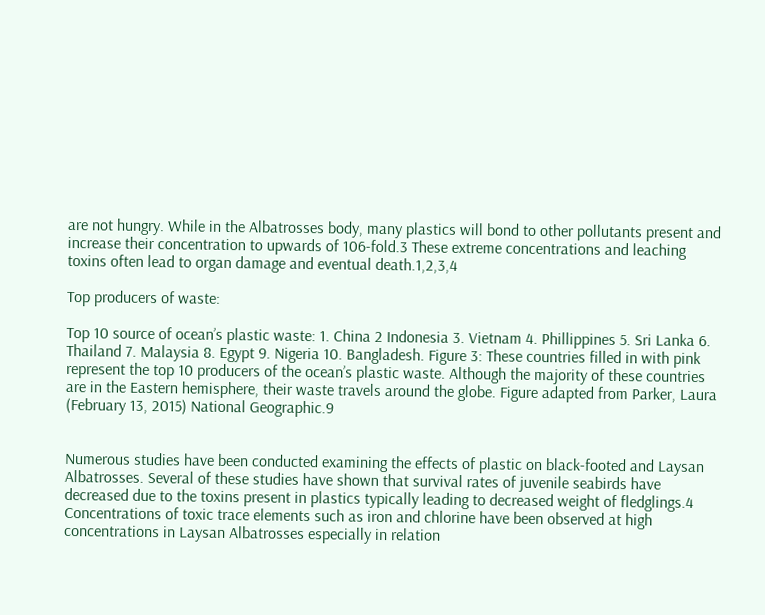are not hungry. While in the Albatrosses body, many plastics will bond to other pollutants present and increase their concentration to upwards of 106-fold.3 These extreme concentrations and leaching toxins often lead to organ damage and eventual death.1,2,3,4

Top producers of waste:

Top 10 source of ocean’s plastic waste: 1. China 2 Indonesia 3. Vietnam 4. Phillippines 5. Sri Lanka 6. Thailand 7. Malaysia 8. Egypt 9. Nigeria 10. Bangladesh. Figure 3: These countries filled in with pink represent the top 10 producers of the ocean’s plastic waste. Although the majority of these countries are in the Eastern hemisphere, their waste travels around the globe. Figure adapted from Parker, Laura (February 13, 2015) National Geographic.9


Numerous studies have been conducted examining the effects of plastic on black-footed and Laysan Albatrosses. Several of these studies have shown that survival rates of juvenile seabirds have decreased due to the toxins present in plastics typically leading to decreased weight of fledglings.4 Concentrations of toxic trace elements such as iron and chlorine have been observed at high concentrations in Laysan Albatrosses especially in relation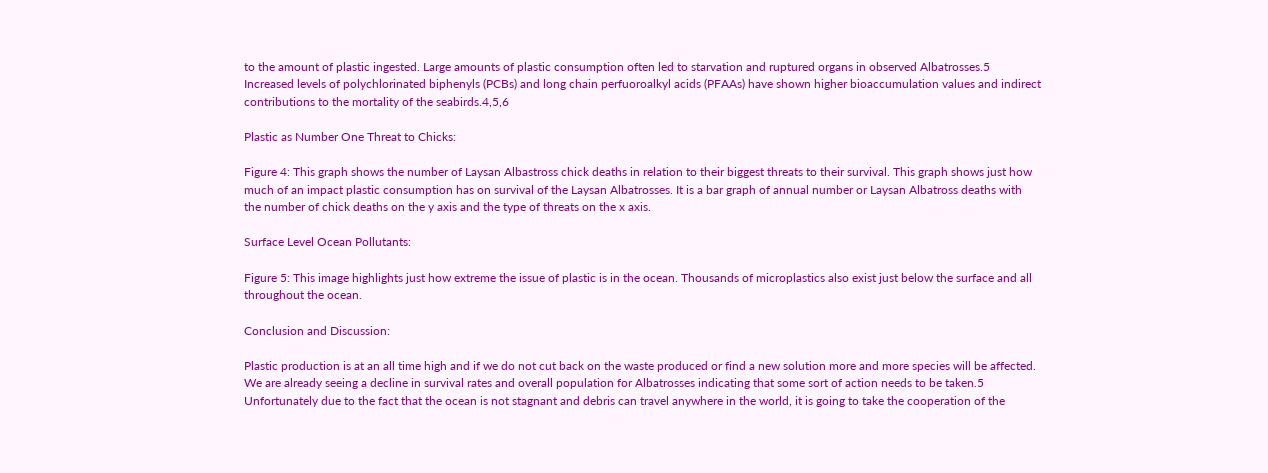to the amount of plastic ingested. Large amounts of plastic consumption often led to starvation and ruptured organs in observed Albatrosses.5 Increased levels of polychlorinated biphenyls (PCBs) and long chain perfuoroalkyl acids (PFAAs) have shown higher bioaccumulation values and indirect contributions to the mortality of the seabirds.4,5,6

Plastic as Number One Threat to Chicks:

Figure 4: This graph shows the number of Laysan Albastross chick deaths in relation to their biggest threats to their survival. This graph shows just how much of an impact plastic consumption has on survival of the Laysan Albatrosses. It is a bar graph of annual number or Laysan Albatross deaths with the number of chick deaths on the y axis and the type of threats on the x axis.

Surface Level Ocean Pollutants:

Figure 5: This image highlights just how extreme the issue of plastic is in the ocean. Thousands of microplastics also exist just below the surface and all throughout the ocean.

Conclusion and Discussion:

Plastic production is at an all time high and if we do not cut back on the waste produced or find a new solution more and more species will be affected. We are already seeing a decline in survival rates and overall population for Albatrosses indicating that some sort of action needs to be taken.5 Unfortunately due to the fact that the ocean is not stagnant and debris can travel anywhere in the world, it is going to take the cooperation of the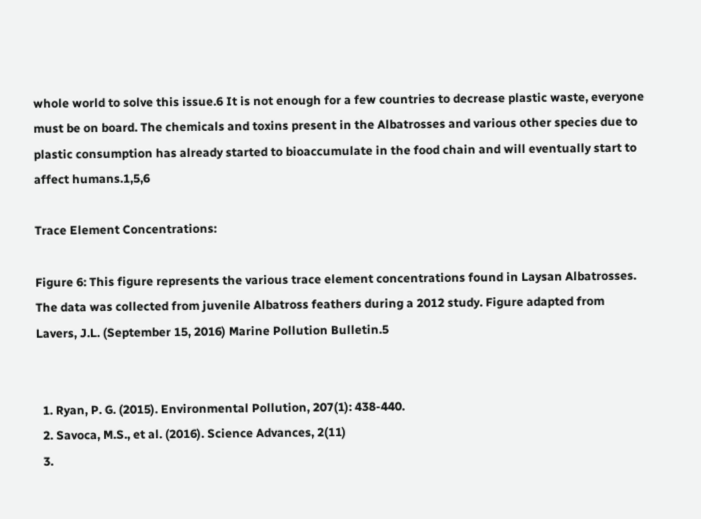whole world to solve this issue.6 It is not enough for a few countries to decrease plastic waste, everyone must be on board. The chemicals and toxins present in the Albatrosses and various other species due to plastic consumption has already started to bioaccumulate in the food chain and will eventually start to affect humans.1,5,6

Trace Element Concentrations:

Figure 6: This figure represents the various trace element concentrations found in Laysan Albatrosses. The data was collected from juvenile Albatross feathers during a 2012 study. Figure adapted from Lavers, J.L. (September 15, 2016) Marine Pollution Bulletin.5


  1. Ryan, P. G. (2015). Environmental Pollution, 207(1): 438-440.
  2. Savoca, M.S., et al. (2016). Science Advances, 2(11)
  3.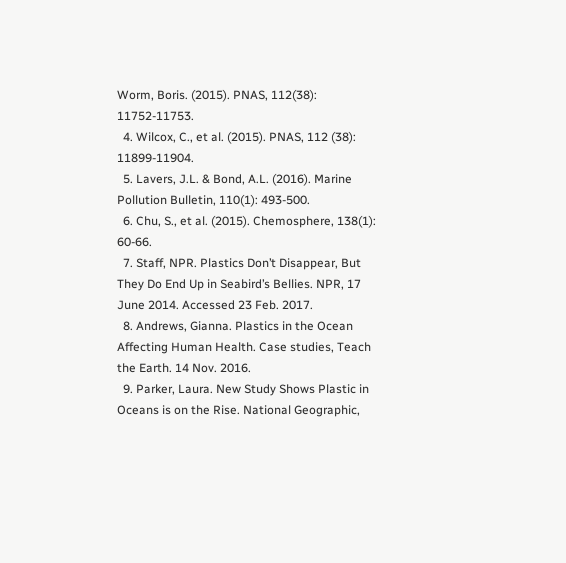Worm, Boris. (2015). PNAS, 112(38): 11752-11753.
  4. Wilcox, C., et al. (2015). PNAS, 112 (38): 11899-11904.
  5. Lavers, J.L. & Bond, A.L. (2016). Marine Pollution Bulletin, 110(1): 493-500.
  6. Chu, S., et al. (2015). Chemosphere, 138(1): 60-66.
  7. Staff, NPR. Plastics Don’t Disappear, But They Do End Up in Seabird’s Bellies. NPR, 17 June 2014. Accessed 23 Feb. 2017.
  8. Andrews, Gianna. Plastics in the Ocean Affecting Human Health. Case studies, Teach the Earth. 14 Nov. 2016.
  9. Parker, Laura. New Study Shows Plastic in Oceans is on the Rise. National Geographic,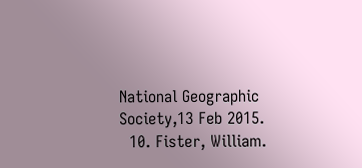National Geographic Society,13 Feb 2015.
  10. Fister, William.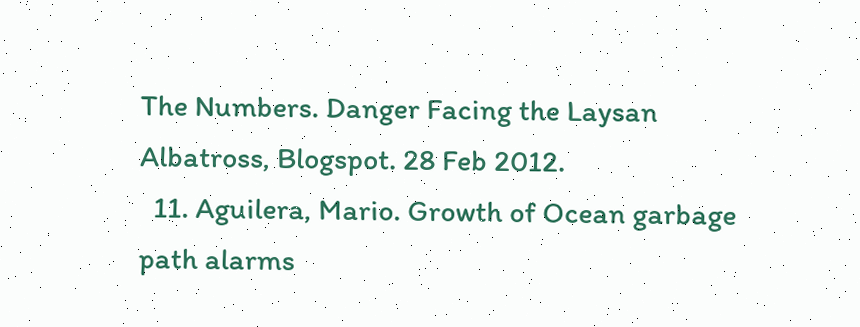The Numbers. Danger Facing the Laysan Albatross, Blogspot. 28 Feb 2012.
  11. Aguilera, Mario. Growth of Ocean garbage path alarms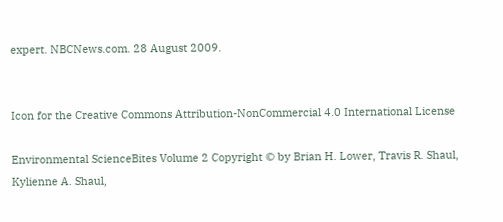expert. NBCNews.com. 28 August 2009.


Icon for the Creative Commons Attribution-NonCommercial 4.0 International License

Environmental ScienceBites Volume 2 Copyright © by Brian H. Lower, Travis R. Shaul, Kylienne A. Shaul,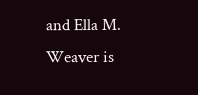and Ella M. Weaver is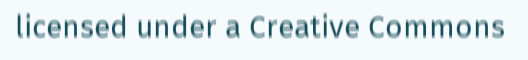licensed under a Creative Commons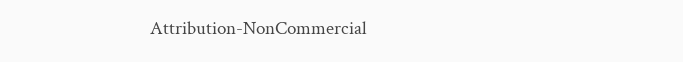Attribution-NonCommercial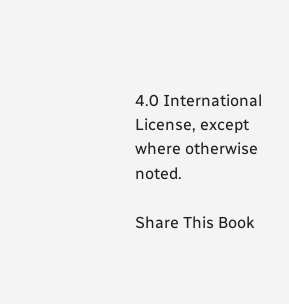4.0 International License, except where otherwise noted.

Share This Book